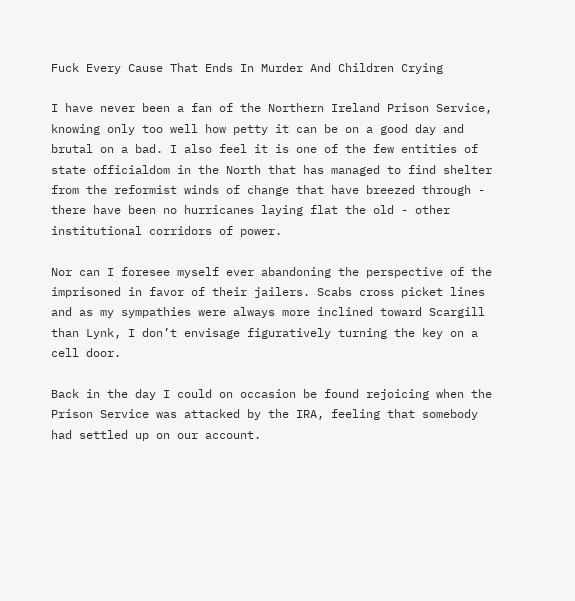Fuck Every Cause That Ends In Murder And Children Crying

I have never been a fan of the Northern Ireland Prison Service, knowing only too well how petty it can be on a good day and brutal on a bad. I also feel it is one of the few entities of state officialdom in the North that has managed to find shelter from the reformist winds of change that have breezed through - there have been no hurricanes laying flat the old - other institutional corridors of power.

Nor can I foresee myself ever abandoning the perspective of the imprisoned in favor of their jailers. Scabs cross picket lines and as my sympathies were always more inclined toward Scargill than Lynk, I don’t envisage figuratively turning the key on a cell door.

Back in the day I could on occasion be found rejoicing when the Prison Service was attacked by the IRA, feeling that somebody had settled up on our account.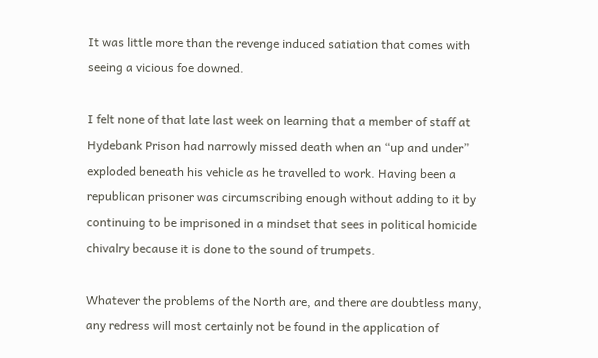It was little more than the revenge induced satiation that comes with seeing a vicious foe downed.

I felt none of that late last week on learning that a member of staff at Hydebank Prison had narrowly missed death when an “up and under” exploded beneath his vehicle as he travelled to work. Having been a republican prisoner was circumscribing enough without adding to it by continuing to be imprisoned in a mindset that sees in political homicide chivalry because it is done to the sound of trumpets.

Whatever the problems of the North are, and there are doubtless many, any redress will most certainly not be found in the application of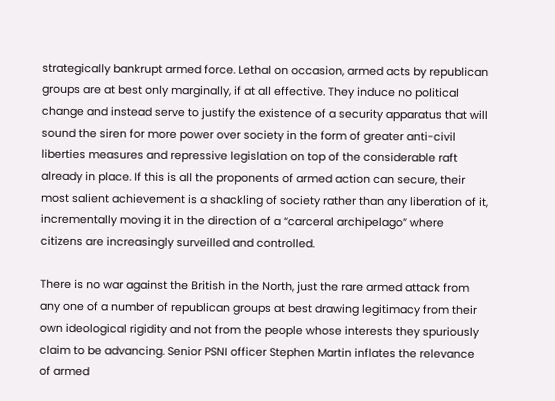strategically bankrupt armed force. Lethal on occasion, armed acts by republican groups are at best only marginally, if at all effective. They induce no political change and instead serve to justify the existence of a security apparatus that will sound the siren for more power over society in the form of greater anti-civil liberties measures and repressive legislation on top of the considerable raft already in place. If this is all the proponents of armed action can secure, their most salient achievement is a shackling of society rather than any liberation of it, incrementally moving it in the direction of a “carceral archipelago” where citizens are increasingly surveilled and controlled.

There is no war against the British in the North, just the rare armed attack from any one of a number of republican groups at best drawing legitimacy from their own ideological rigidity and not from the people whose interests they spuriously claim to be advancing. Senior PSNI officer Stephen Martin inflates the relevance of armed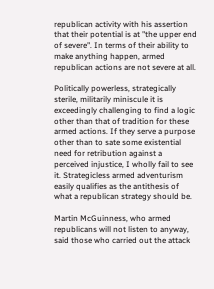republican activity with his assertion that their potential is at "the upper end of severe". In terms of their ability to make anything happen, armed republican actions are not severe at all.

Politically powerless, strategically sterile, militarily miniscule it is exceedingly challenging to find a logic other than that of tradition for these armed actions. If they serve a purpose other than to sate some existential need for retribution against a perceived injustice, I wholly fail to see it. Strategicless armed adventurism easily qualifies as the antithesis of what a republican strategy should be.

Martin McGuinness, who armed republicans will not listen to anyway, said those who carried out the attack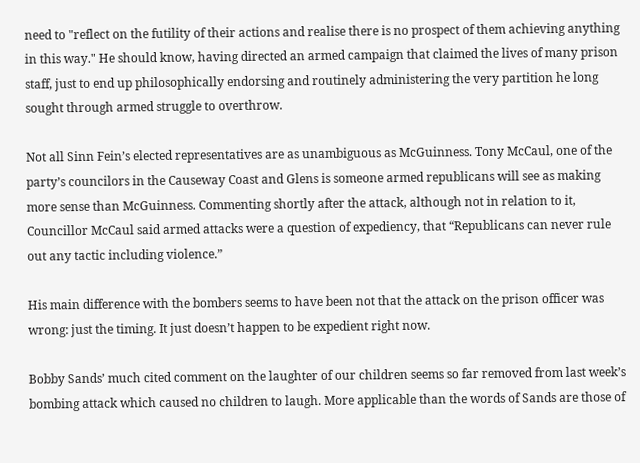need to "reflect on the futility of their actions and realise there is no prospect of them achieving anything in this way." He should know, having directed an armed campaign that claimed the lives of many prison staff, just to end up philosophically endorsing and routinely administering the very partition he long sought through armed struggle to overthrow.

Not all Sinn Fein’s elected representatives are as unambiguous as McGuinness. Tony McCaul, one of the party’s councilors in the Causeway Coast and Glens is someone armed republicans will see as making more sense than McGuinness. Commenting shortly after the attack, although not in relation to it, Councillor McCaul said armed attacks were a question of expediency, that “Republicans can never rule out any tactic including violence.”

His main difference with the bombers seems to have been not that the attack on the prison officer was wrong: just the timing. It just doesn’t happen to be expedient right now.

Bobby Sands’ much cited comment on the laughter of our children seems so far removed from last week’s bombing attack which caused no children to laugh. More applicable than the words of Sands are those of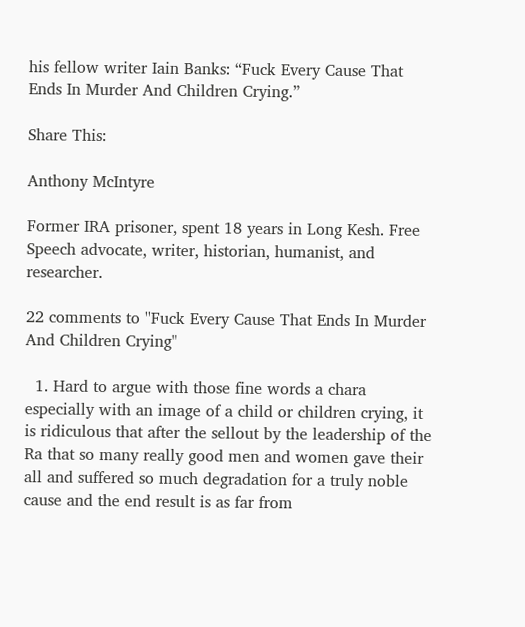his fellow writer Iain Banks: “Fuck Every Cause That Ends In Murder And Children Crying.”

Share This:

Anthony McIntyre

Former IRA prisoner, spent 18 years in Long Kesh. Free Speech advocate, writer, historian, humanist, and researcher.

22 comments to ''Fuck Every Cause That Ends In Murder And Children Crying"

  1. Hard to argue with those fine words a chara especially with an image of a child or children crying, it is ridiculous that after the sellout by the leadership of the Ra that so many really good men and women gave their all and suffered so much degradation for a truly noble cause and the end result is as far from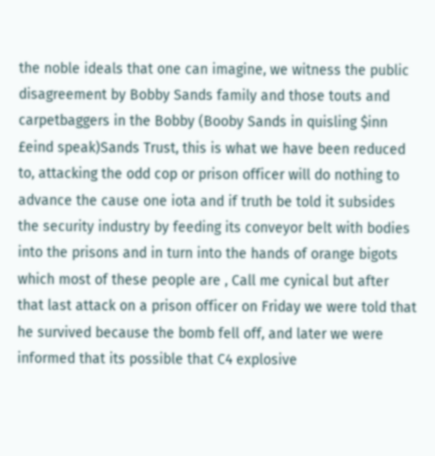the noble ideals that one can imagine, we witness the public disagreement by Bobby Sands family and those touts and carpetbaggers in the Bobby (Booby Sands in quisling $inn £eind speak)Sands Trust, this is what we have been reduced to, attacking the odd cop or prison officer will do nothing to advance the cause one iota and if truth be told it subsides the security industry by feeding its conveyor belt with bodies into the prisons and in turn into the hands of orange bigots which most of these people are , Call me cynical but after that last attack on a prison officer on Friday we were told that he survived because the bomb fell off, and later we were informed that its possible that C4 explosive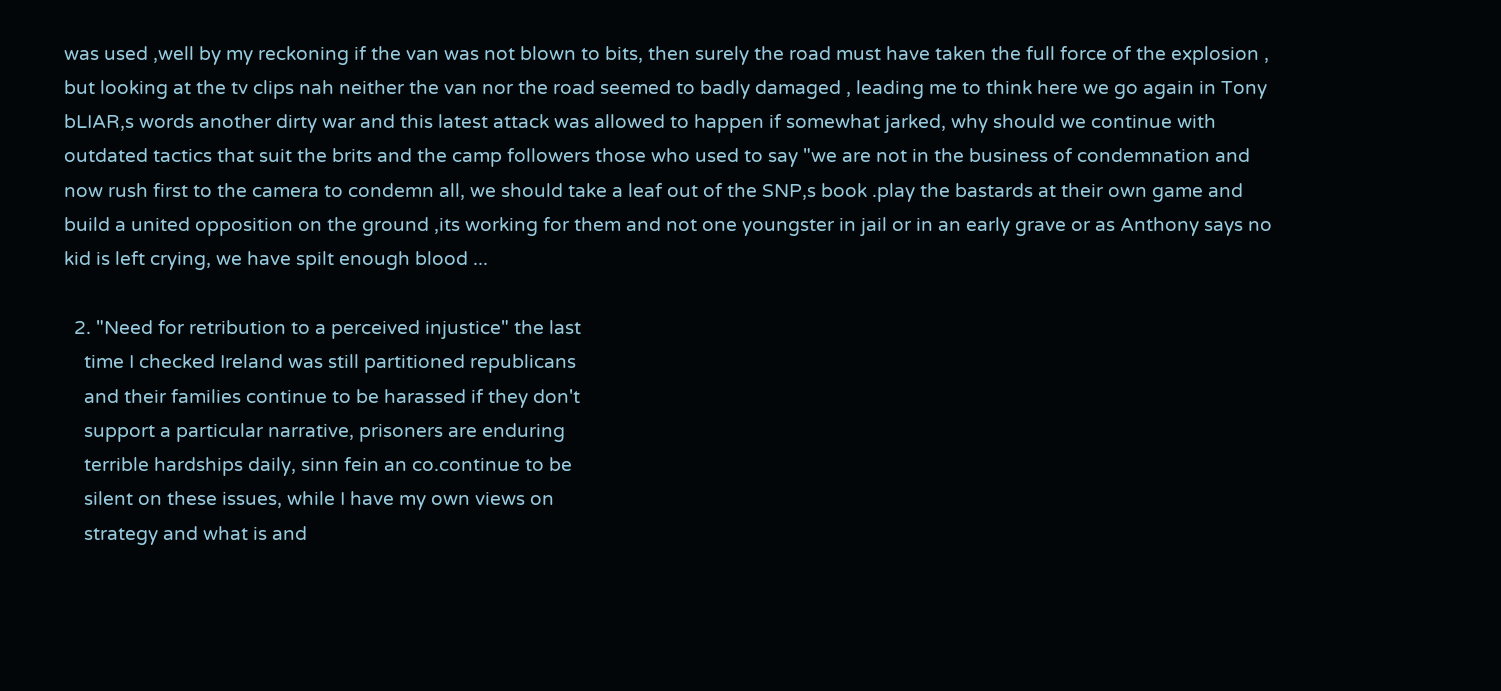was used ,well by my reckoning if the van was not blown to bits, then surely the road must have taken the full force of the explosion , but looking at the tv clips nah neither the van nor the road seemed to badly damaged , leading me to think here we go again in Tony bLIAR,s words another dirty war and this latest attack was allowed to happen if somewhat jarked, why should we continue with outdated tactics that suit the brits and the camp followers those who used to say "we are not in the business of condemnation and now rush first to the camera to condemn all, we should take a leaf out of the SNP,s book .play the bastards at their own game and build a united opposition on the ground ,its working for them and not one youngster in jail or in an early grave or as Anthony says no kid is left crying, we have spilt enough blood ...

  2. "Need for retribution to a perceived injustice" the last
    time I checked Ireland was still partitioned republicans
    and their families continue to be harassed if they don't
    support a particular narrative, prisoners are enduring
    terrible hardships daily, sinn fein an co.continue to be
    silent on these issues, while I have my own views on
    strategy and what is and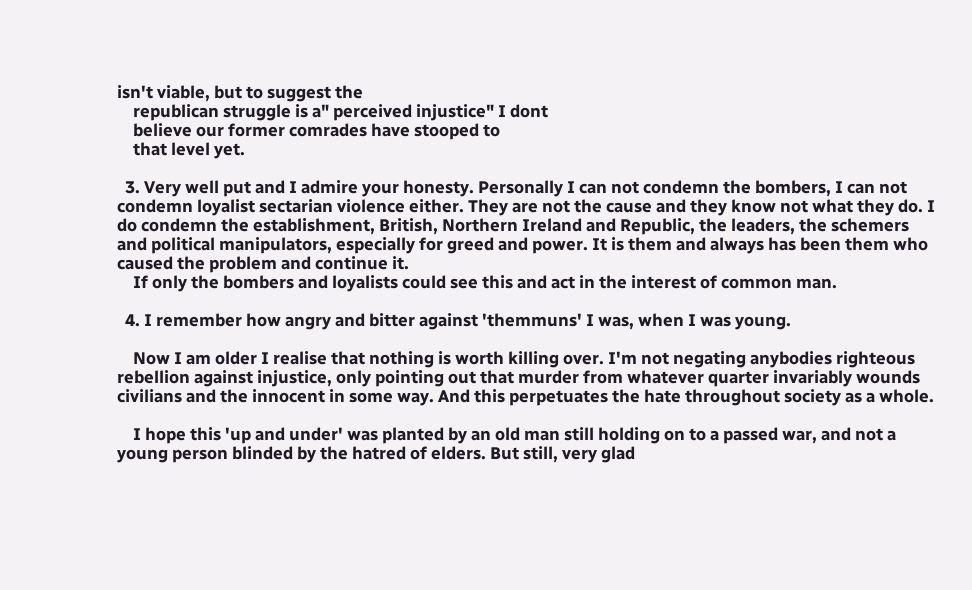isn't viable, but to suggest the
    republican struggle is a" perceived injustice" I dont
    believe our former comrades have stooped to
    that level yet.

  3. Very well put and I admire your honesty. Personally I can not condemn the bombers, I can not condemn loyalist sectarian violence either. They are not the cause and they know not what they do. I do condemn the establishment, British, Northern Ireland and Republic, the leaders, the schemers and political manipulators, especially for greed and power. It is them and always has been them who caused the problem and continue it.
    If only the bombers and loyalists could see this and act in the interest of common man.

  4. I remember how angry and bitter against 'themmuns' I was, when I was young.

    Now I am older I realise that nothing is worth killing over. I'm not negating anybodies righteous rebellion against injustice, only pointing out that murder from whatever quarter invariably wounds civilians and the innocent in some way. And this perpetuates the hate throughout society as a whole.

    I hope this 'up and under' was planted by an old man still holding on to a passed war, and not a young person blinded by the hatred of elders. But still, very glad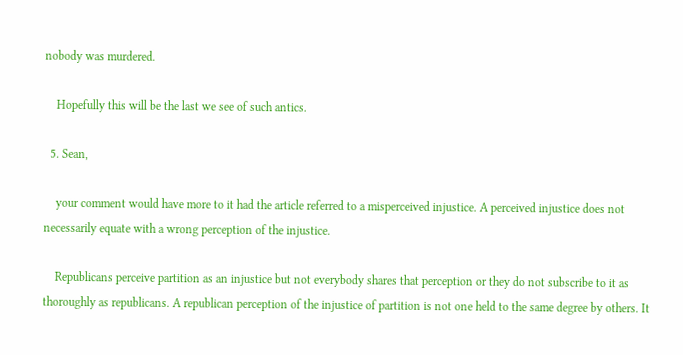nobody was murdered.

    Hopefully this will be the last we see of such antics.

  5. Sean,

    your comment would have more to it had the article referred to a misperceived injustice. A perceived injustice does not necessarily equate with a wrong perception of the injustice.

    Republicans perceive partition as an injustice but not everybody shares that perception or they do not subscribe to it as thoroughly as republicans. A republican perception of the injustice of partition is not one held to the same degree by others. It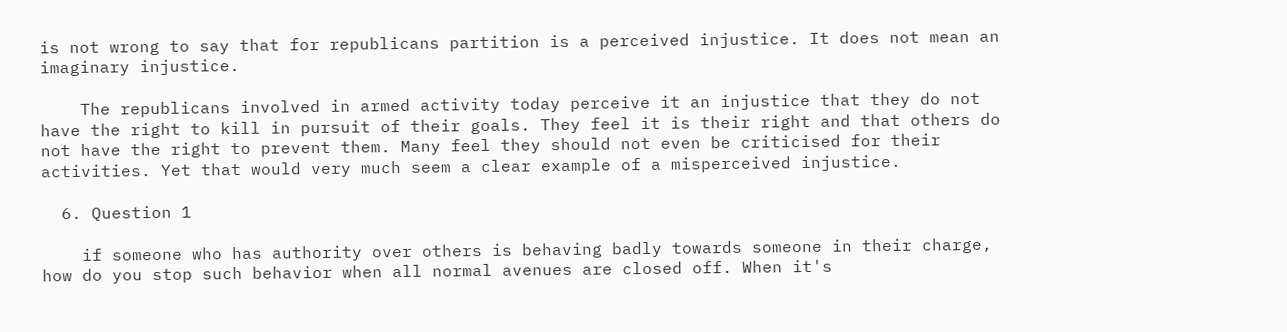is not wrong to say that for republicans partition is a perceived injustice. It does not mean an imaginary injustice.

    The republicans involved in armed activity today perceive it an injustice that they do not have the right to kill in pursuit of their goals. They feel it is their right and that others do not have the right to prevent them. Many feel they should not even be criticised for their activities. Yet that would very much seem a clear example of a misperceived injustice.

  6. Question 1

    if someone who has authority over others is behaving badly towards someone in their charge, how do you stop such behavior when all normal avenues are closed off. When it's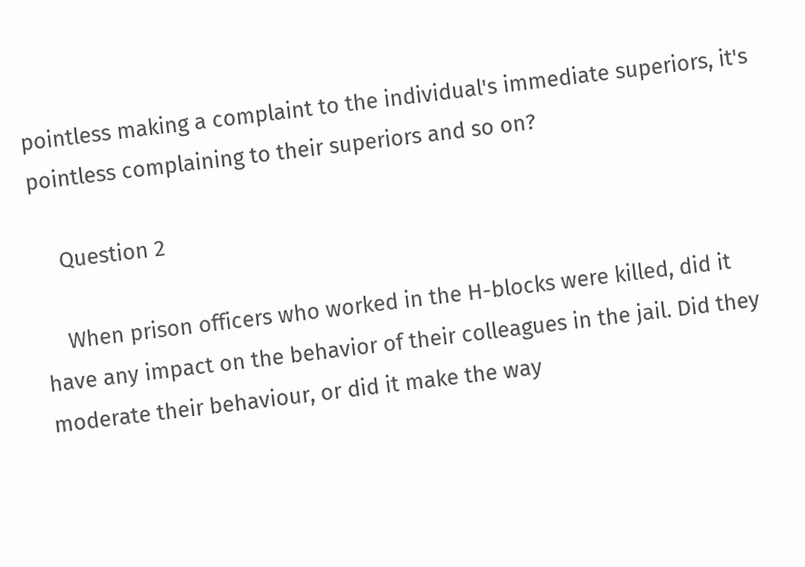pointless making a complaint to the individual's immediate superiors, it's pointless complaining to their superiors and so on?

    Question 2

    When prison officers who worked in the H-blocks were killed, did it have any impact on the behavior of their colleagues in the jail. Did they moderate their behaviour, or did it make the way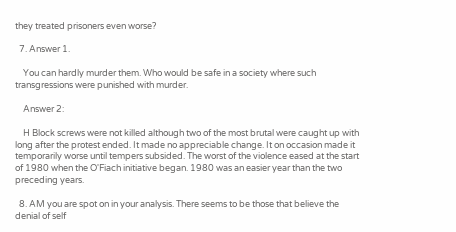they treated prisoners even worse?

  7. Answer 1.

    You can hardly murder them. Who would be safe in a society where such transgressions were punished with murder.

    Answer 2:

    H Block screws were not killed although two of the most brutal were caught up with long after the protest ended. It made no appreciable change. It on occasion made it temporarily worse until tempers subsided. The worst of the violence eased at the start of 1980 when the O'Fiach initiative began. 1980 was an easier year than the two preceding years.

  8. AM you are spot on in your analysis. There seems to be those that believe the denial of self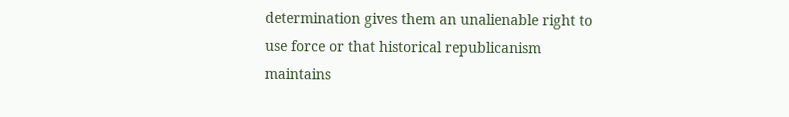determination gives them an unalienable right to use force or that historical republicanism maintains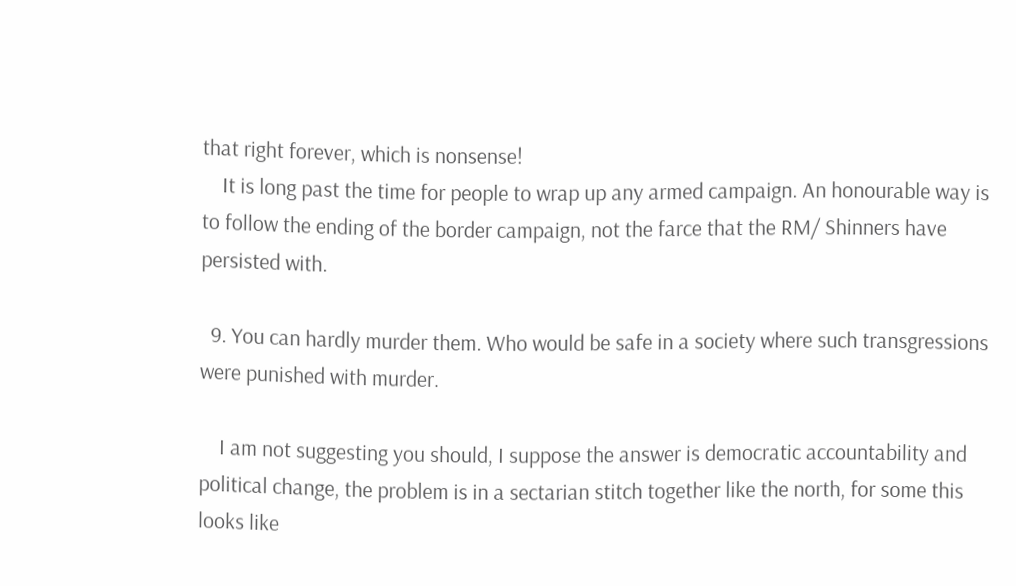that right forever, which is nonsense!
    It is long past the time for people to wrap up any armed campaign. An honourable way is to follow the ending of the border campaign, not the farce that the RM/ Shinners have persisted with.

  9. You can hardly murder them. Who would be safe in a society where such transgressions were punished with murder.

    I am not suggesting you should, I suppose the answer is democratic accountability and political change, the problem is in a sectarian stitch together like the north, for some this looks like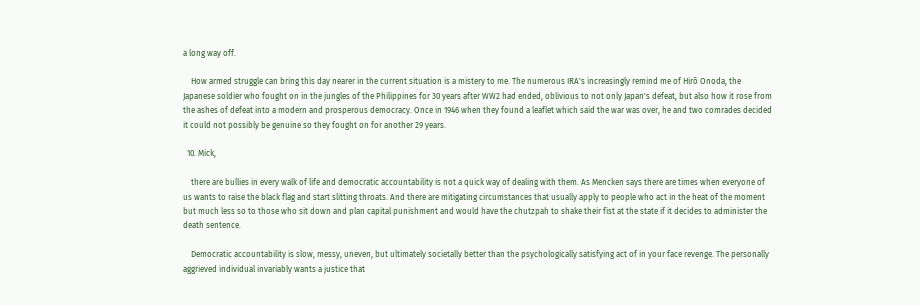a long way off.

    How armed struggle can bring this day nearer in the current situation is a mistery to me. The numerous IRA's increasingly remind me of Hirō Onoda, the Japanese soldier who fought on in the jungles of the Philippines for 30 years after WW2 had ended, oblivious to not only Japan's defeat, but also how it rose from the ashes of defeat into a modern and prosperous democracy. Once in 1946 when they found a leaflet which said the war was over, he and two comrades decided it could not possibly be genuine so they fought on for another 29 years.

  10. Mick,

    there are bullies in every walk of life and democratic accountability is not a quick way of dealing with them. As Mencken says there are times when everyone of us wants to raise the black flag and start slitting throats. And there are mitigating circumstances that usually apply to people who act in the heat of the moment but much less so to those who sit down and plan capital punishment and would have the chutzpah to shake their fist at the state if it decides to administer the death sentence.

    Democratic accountability is slow, messy, uneven, but ultimately societally better than the psychologically satisfying act of in your face revenge. The personally aggrieved individual invariably wants a justice that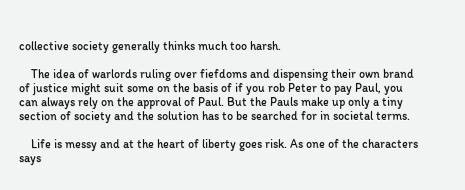collective society generally thinks much too harsh.

    The idea of warlords ruling over fiefdoms and dispensing their own brand of justice might suit some on the basis of if you rob Peter to pay Paul, you can always rely on the approval of Paul. But the Pauls make up only a tiny section of society and the solution has to be searched for in societal terms.

    Life is messy and at the heart of liberty goes risk. As one of the characters says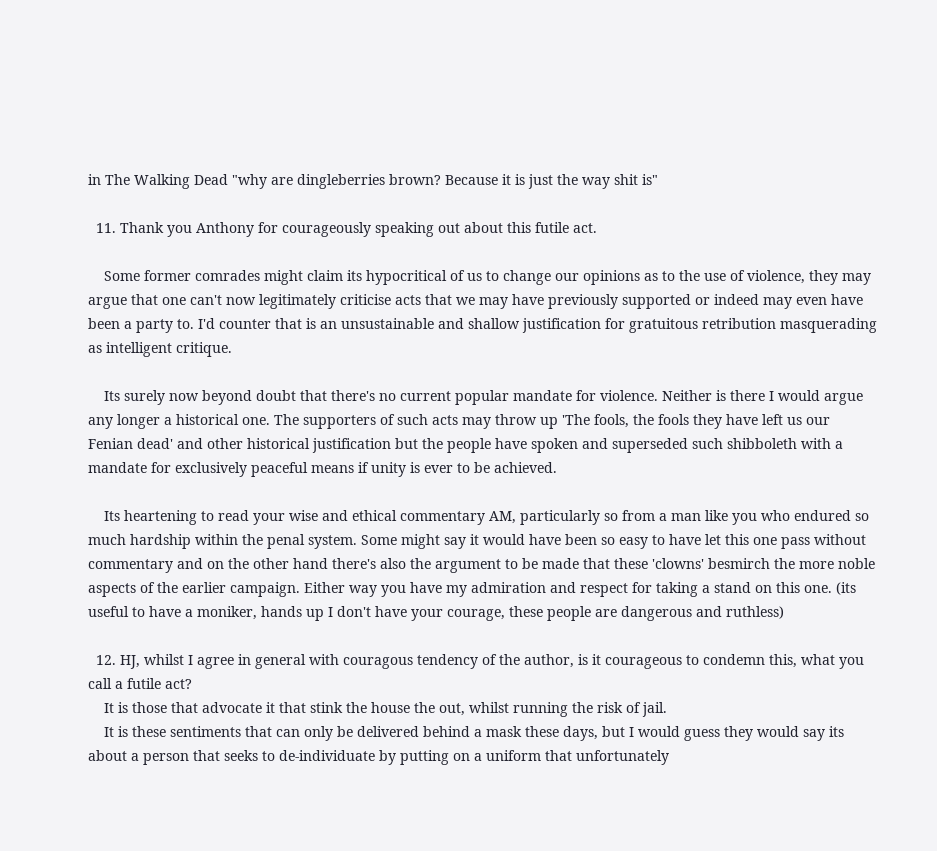in The Walking Dead "why are dingleberries brown? Because it is just the way shit is"

  11. Thank you Anthony for courageously speaking out about this futile act.

    Some former comrades might claim its hypocritical of us to change our opinions as to the use of violence, they may argue that one can't now legitimately criticise acts that we may have previously supported or indeed may even have been a party to. I'd counter that is an unsustainable and shallow justification for gratuitous retribution masquerading as intelligent critique.

    Its surely now beyond doubt that there's no current popular mandate for violence. Neither is there I would argue any longer a historical one. The supporters of such acts may throw up 'The fools, the fools they have left us our Fenian dead' and other historical justification but the people have spoken and superseded such shibboleth with a mandate for exclusively peaceful means if unity is ever to be achieved.

    Its heartening to read your wise and ethical commentary AM, particularly so from a man like you who endured so much hardship within the penal system. Some might say it would have been so easy to have let this one pass without commentary and on the other hand there's also the argument to be made that these 'clowns' besmirch the more noble aspects of the earlier campaign. Either way you have my admiration and respect for taking a stand on this one. (its useful to have a moniker, hands up I don't have your courage, these people are dangerous and ruthless)

  12. HJ, whilst I agree in general with couragous tendency of the author, is it courageous to condemn this, what you call a futile act?
    It is those that advocate it that stink the house the out, whilst running the risk of jail.
    It is these sentiments that can only be delivered behind a mask these days, but I would guess they would say its about a person that seeks to de-individuate by putting on a uniform that unfortunately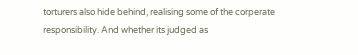torturers also hide behind, realising some of the corperate responsibility. And whether its judged as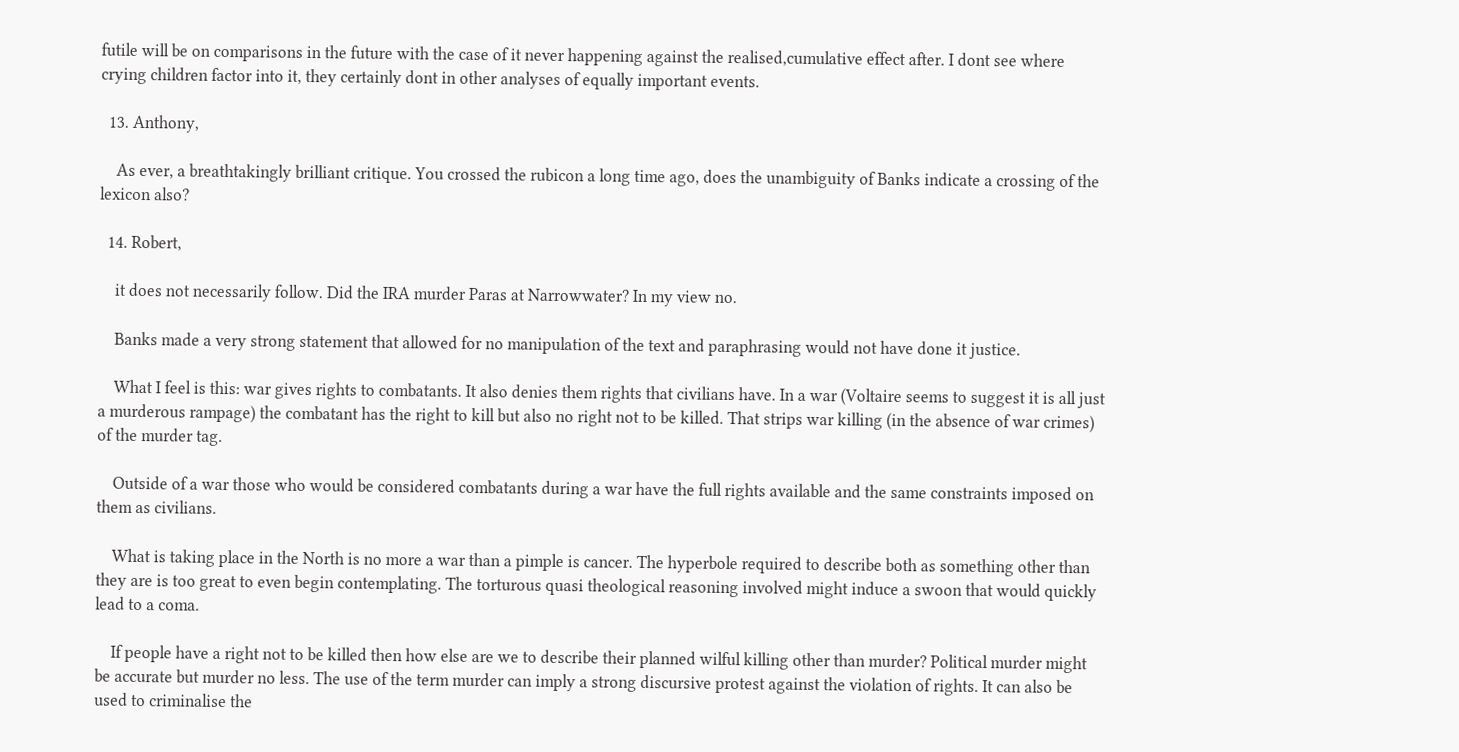futile will be on comparisons in the future with the case of it never happening against the realised,cumulative effect after. I dont see where crying children factor into it, they certainly dont in other analyses of equally important events.

  13. Anthony,

    As ever, a breathtakingly brilliant critique. You crossed the rubicon a long time ago, does the unambiguity of Banks indicate a crossing of the lexicon also?

  14. Robert,

    it does not necessarily follow. Did the IRA murder Paras at Narrowwater? In my view no.

    Banks made a very strong statement that allowed for no manipulation of the text and paraphrasing would not have done it justice.

    What I feel is this: war gives rights to combatants. It also denies them rights that civilians have. In a war (Voltaire seems to suggest it is all just a murderous rampage) the combatant has the right to kill but also no right not to be killed. That strips war killing (in the absence of war crimes) of the murder tag.

    Outside of a war those who would be considered combatants during a war have the full rights available and the same constraints imposed on them as civilians.

    What is taking place in the North is no more a war than a pimple is cancer. The hyperbole required to describe both as something other than they are is too great to even begin contemplating. The torturous quasi theological reasoning involved might induce a swoon that would quickly lead to a coma.

    If people have a right not to be killed then how else are we to describe their planned wilful killing other than murder? Political murder might be accurate but murder no less. The use of the term murder can imply a strong discursive protest against the violation of rights. It can also be used to criminalise the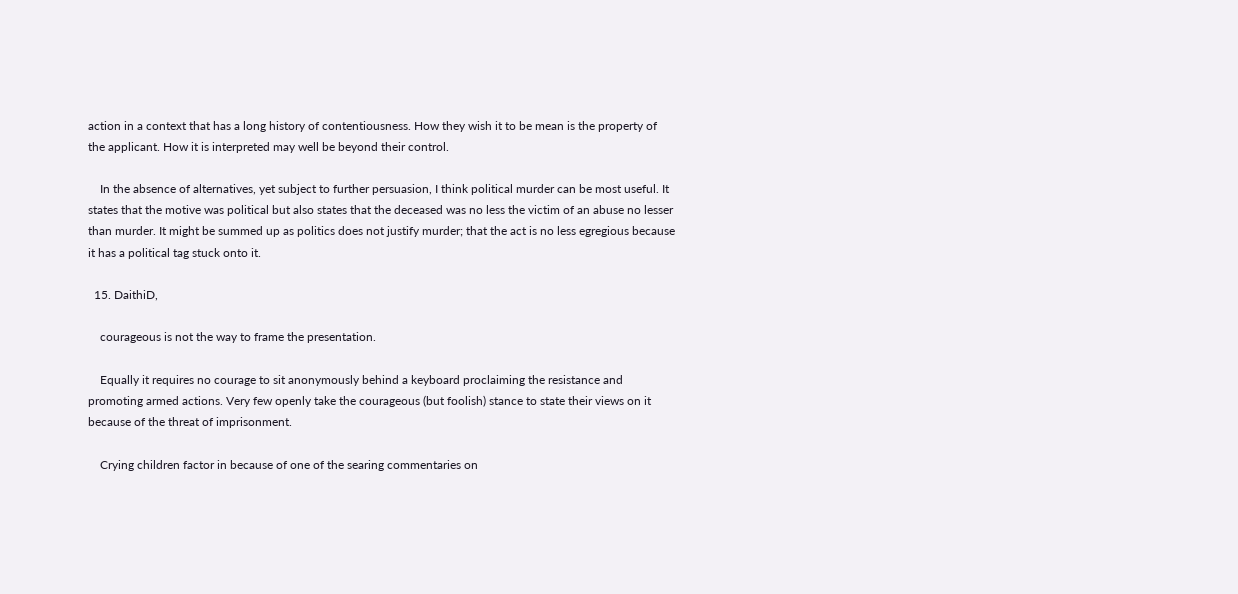action in a context that has a long history of contentiousness. How they wish it to be mean is the property of the applicant. How it is interpreted may well be beyond their control.

    In the absence of alternatives, yet subject to further persuasion, I think political murder can be most useful. It states that the motive was political but also states that the deceased was no less the victim of an abuse no lesser than murder. It might be summed up as politics does not justify murder; that the act is no less egregious because it has a political tag stuck onto it.

  15. DaithiD,

    courageous is not the way to frame the presentation.

    Equally it requires no courage to sit anonymously behind a keyboard proclaiming the resistance and promoting armed actions. Very few openly take the courageous (but foolish) stance to state their views on it because of the threat of imprisonment.

    Crying children factor in because of one of the searing commentaries on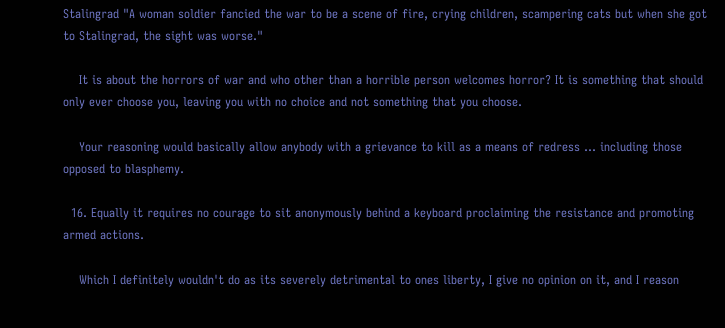Stalingrad "A woman soldier fancied the war to be a scene of fire, crying children, scampering cats but when she got to Stalingrad, the sight was worse."

    It is about the horrors of war and who other than a horrible person welcomes horror? It is something that should only ever choose you, leaving you with no choice and not something that you choose.

    Your reasoning would basically allow anybody with a grievance to kill as a means of redress ... including those opposed to blasphemy.

  16. Equally it requires no courage to sit anonymously behind a keyboard proclaiming the resistance and promoting armed actions.

    Which I definitely wouldn't do as its severely detrimental to ones liberty, I give no opinion on it, and I reason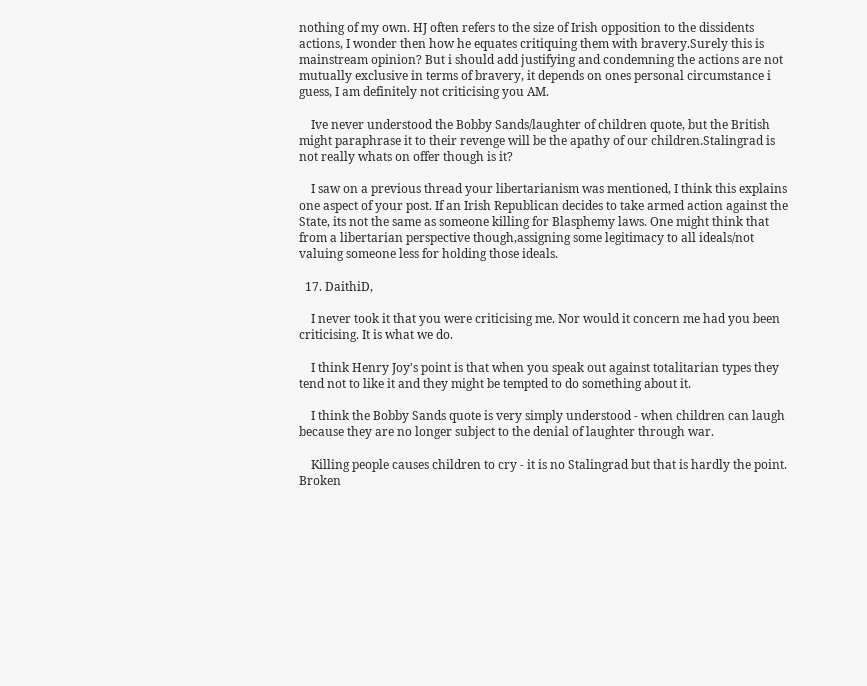nothing of my own. HJ often refers to the size of Irish opposition to the dissidents actions, I wonder then how he equates critiquing them with bravery.Surely this is mainstream opinion? But i should add justifying and condemning the actions are not mutually exclusive in terms of bravery, it depends on ones personal circumstance i guess, I am definitely not criticising you AM.

    Ive never understood the Bobby Sands/laughter of children quote, but the British might paraphrase it to their revenge will be the apathy of our children.Stalingrad is not really whats on offer though is it?

    I saw on a previous thread your libertarianism was mentioned, I think this explains one aspect of your post. If an Irish Republican decides to take armed action against the State, its not the same as someone killing for Blasphemy laws. One might think that from a libertarian perspective though,assigning some legitimacy to all ideals/not valuing someone less for holding those ideals.

  17. DaithiD,

    I never took it that you were criticising me. Nor would it concern me had you been criticising. It is what we do.

    I think Henry Joy's point is that when you speak out against totalitarian types they tend not to like it and they might be tempted to do something about it.

    I think the Bobby Sands quote is very simply understood - when children can laugh because they are no longer subject to the denial of laughter through war.

    Killing people causes children to cry - it is no Stalingrad but that is hardly the point. Broken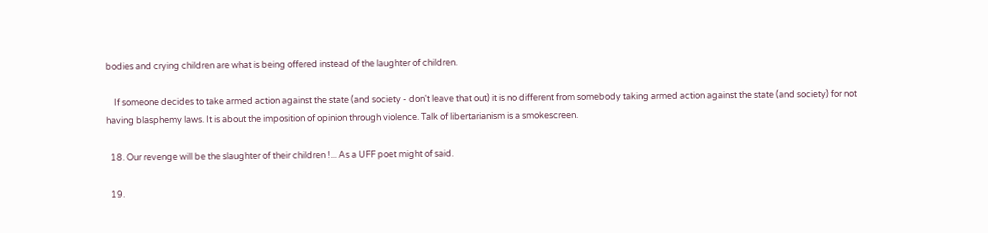bodies and crying children are what is being offered instead of the laughter of children.

    If someone decides to take armed action against the state (and society - don't leave that out) it is no different from somebody taking armed action against the state (and society) for not having blasphemy laws. It is about the imposition of opinion through violence. Talk of libertarianism is a smokescreen.

  18. Our revenge will be the slaughter of their children !... As a UFF poet might of said.

  19.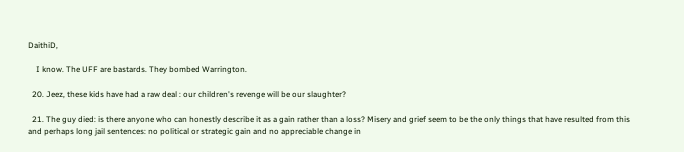DaithiD,

    I know. The UFF are bastards. They bombed Warrington.

  20. Jeez, these kids have had a raw deal : our children's revenge will be our slaughter?

  21. The guy died: is there anyone who can honestly describe it as a gain rather than a loss? Misery and grief seem to be the only things that have resulted from this and perhaps long jail sentences: no political or strategic gain and no appreciable change in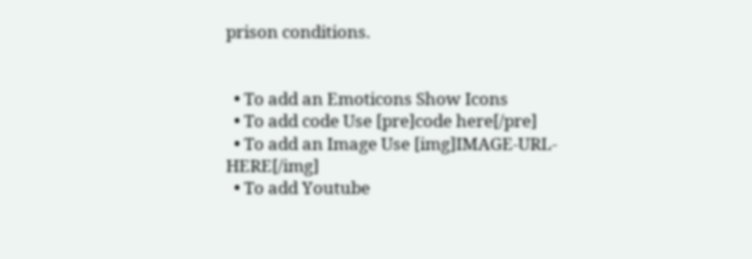prison conditions.


  • To add an Emoticons Show Icons
  • To add code Use [pre]code here[/pre]
  • To add an Image Use [img]IMAGE-URL-HERE[/img]
  • To add Youtube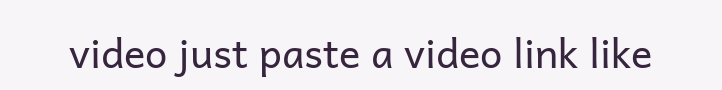video just paste a video link like